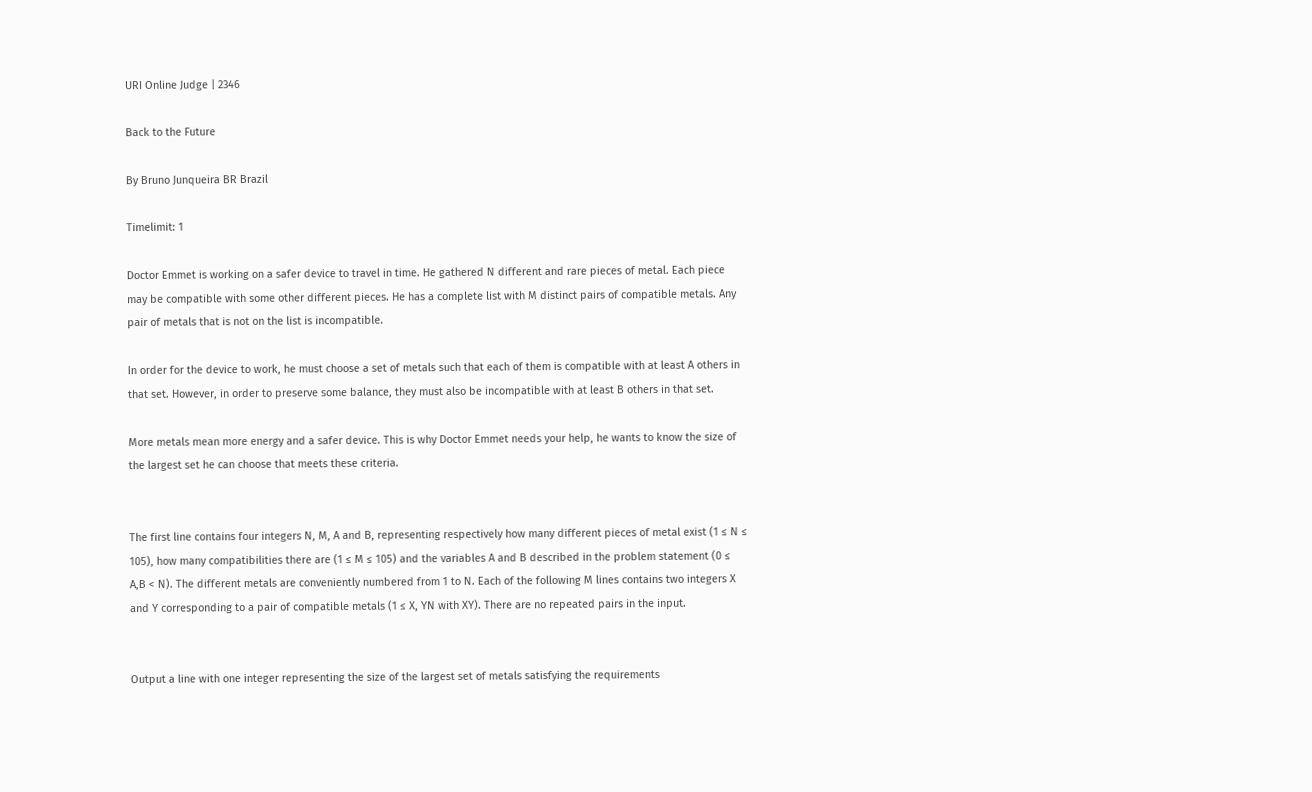URI Online Judge | 2346

Back to the Future

By Bruno Junqueira BR Brazil

Timelimit: 1

Doctor Emmet is working on a safer device to travel in time. He gathered N different and rare pieces of metal. Each piece may be compatible with some other different pieces. He has a complete list with M distinct pairs of compatible metals. Any pair of metals that is not on the list is incompatible.

In order for the device to work, he must choose a set of metals such that each of them is compatible with at least A others in that set. However, in order to preserve some balance, they must also be incompatible with at least B others in that set.

More metals mean more energy and a safer device. This is why Doctor Emmet needs your help, he wants to know the size of the largest set he can choose that meets these criteria.


The first line contains four integers N, M, A and B, representing respectively how many different pieces of metal exist (1 ≤ N ≤ 105), how many compatibilities there are (1 ≤ M ≤ 105) and the variables A and B described in the problem statement (0 ≤ A,B < N). The different metals are conveniently numbered from 1 to N. Each of the following M lines contains two integers X and Y corresponding to a pair of compatible metals (1 ≤ X, YN with XY). There are no repeated pairs in the input.


Output a line with one integer representing the size of the largest set of metals satisfying the requirements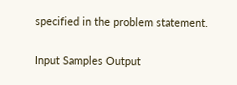specified in the problem statement.

Input Samples Output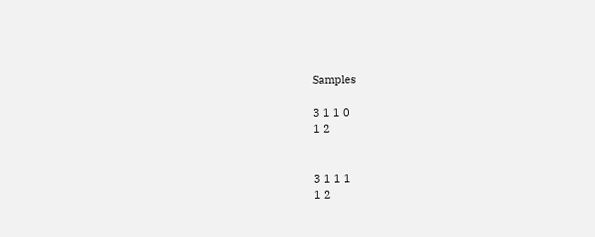Samples

3 1 1 0
1 2


3 1 1 1
1 2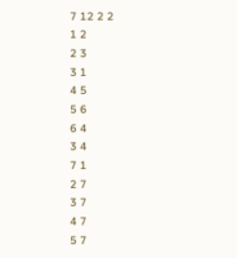7 12 2 2
1 2
2 3
3 1
4 5
5 6
6 4
3 4
7 1
2 7
3 7
4 7
5 7